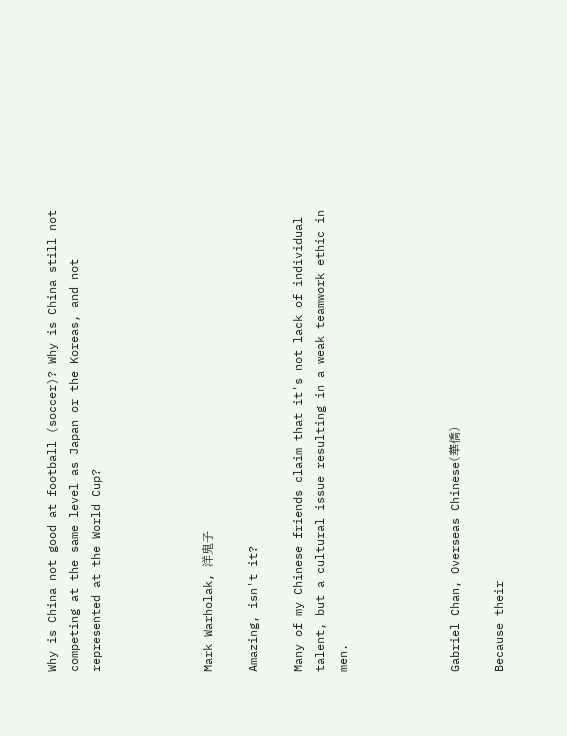Why is China not good at football (soccer)? Why is China still not competing at the same level as Japan or the Koreas, and not represented at the World Cup?




Mark Warholak, 洋鬼子

Amazing, isn't it?

Many of my Chinese friends claim that it's not lack of individual talent, but a cultural issue resulting in a weak teamwork ethic in men.




Gabriel Chan, Overseas Chinese(華僑)

Because their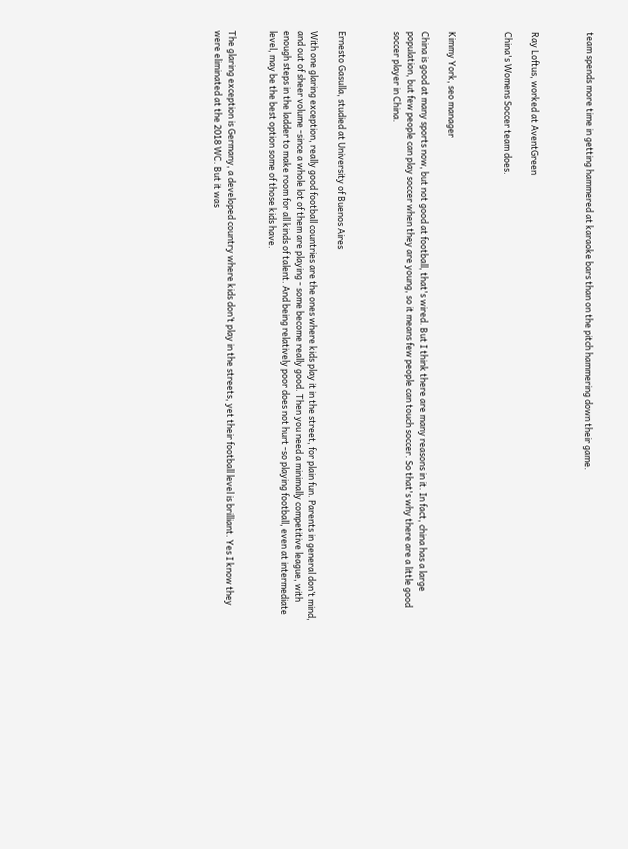team spends more time in getting hammered at karaoke bars than on the pitch hammering down their game.



Ray Loftus, worked at AventGreen

China's Womens Soccer team does.



Kimmy York, seo manager

China is good at many sports now, but not good at football, that's wired. But I think there are many reasons in it. In fact, china has a large population, but few people can play soccer when they are young, so it means few people can touch soccer. So that's why there are a little good soccer player in China.



Ernesto Gasulla, studied at University of Buenos Aires

With one glaring exception, really good football countries are the ones where kids play it in the street, for plain fun. Parents in general don’t mind, and out of sheer volume -since a whole lot of them are playing - some become really good. Then you need a minimally competitive league, with enough steps in the ladder to make room for all kinds of talent. And being relatively poor does not hurt -so playing football, even at intermediate level, may be the best option some of those kids have.


The glaring exception is Germany, a developed country where kids don’t play in the streets, yet their football level is brilliant. Yes I know they were eliminated at the 2018 WC. But it was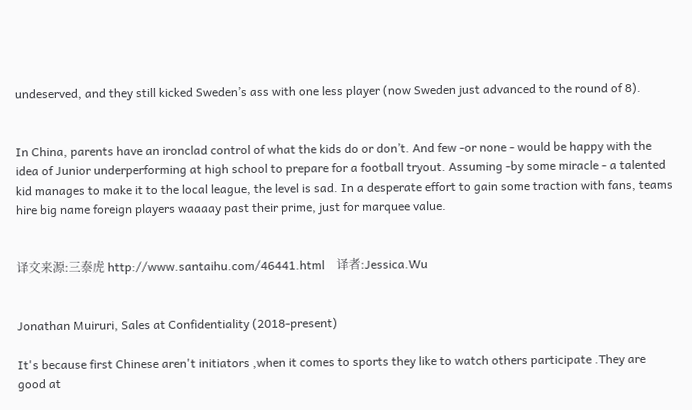undeserved, and they still kicked Sweden’s ass with one less player (now Sweden just advanced to the round of 8).


In China, parents have an ironclad control of what the kids do or don’t. And few -or none - would be happy with the idea of Junior underperforming at high school to prepare for a football tryout. Assuming -by some miracle - a talented kid manages to make it to the local league, the level is sad. In a desperate effort to gain some traction with fans, teams hire big name foreign players waaaay past their prime, just for marquee value.


译文来源:三泰虎 http://www.santaihu.com/46441.html    译者:Jessica.Wu


Jonathan Muiruri, Sales at Confidentiality (2018-present)

It's because first Chinese aren't initiators ,when it comes to sports they like to watch others participate .They are good at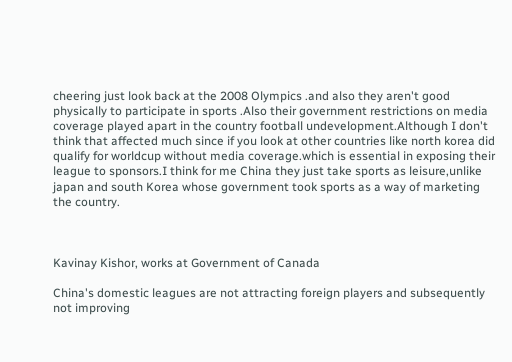cheering just look back at the 2008 Olympics .and also they aren't good physically to participate in sports .Also their government restrictions on media coverage played apart in the country football undevelopment.Although I don't think that affected much since if you look at other countries like north korea did qualify for worldcup without media coverage.which is essential in exposing their league to sponsors.I think for me China they just take sports as leisure,unlike japan and south Korea whose government took sports as a way of marketing the country.



Kavinay Kishor, works at Government of Canada

China's domestic leagues are not attracting foreign players and subsequently not improving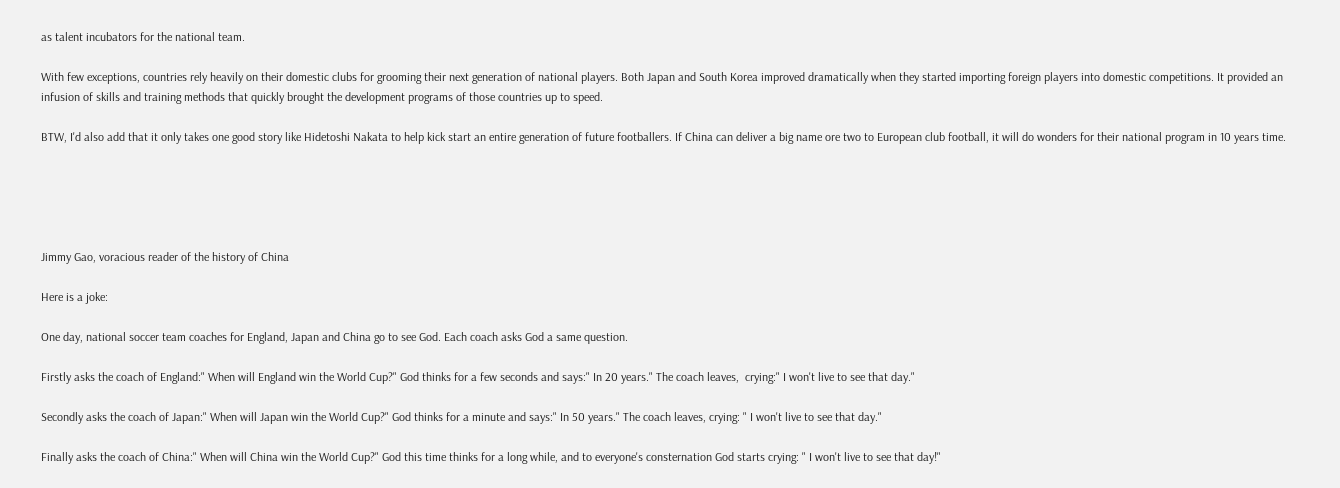as talent incubators for the national team.

With few exceptions, countries rely heavily on their domestic clubs for grooming their next generation of national players. Both Japan and South Korea improved dramatically when they started importing foreign players into domestic competitions. It provided an infusion of skills and training methods that quickly brought the development programs of those countries up to speed.

BTW, I'd also add that it only takes one good story like Hidetoshi Nakata to help kick start an entire generation of future footballers. If China can deliver a big name ore two to European club football, it will do wonders for their national program in 10 years time.





Jimmy Gao, voracious reader of the history of China

Here is a joke:

One day, national soccer team coaches for England, Japan and China go to see God. Each coach asks God a same question.

Firstly asks the coach of England:" When will England win the World Cup?" God thinks for a few seconds and says:" In 20 years." The coach leaves,  crying:" I won't live to see that day."

Secondly asks the coach of Japan:" When will Japan win the World Cup?" God thinks for a minute and says:" In 50 years." The coach leaves, crying: " I won't live to see that day."

Finally asks the coach of China:" When will China win the World Cup?" God this time thinks for a long while, and to everyone's consternation God starts crying: " I won't live to see that day!"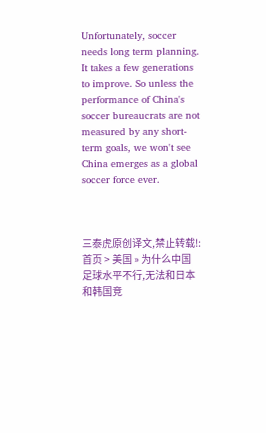Unfortunately, soccer needs long term planning. It takes a few generations to improve. So unless the performance of China's soccer bureaucrats are not measured by any short-term goals, we won't see China emerges as a global soccer force ever.



三泰虎原创译文,禁止转载!:首页 > 美国 » 为什么中国足球水平不行,无法和日本和韩国竞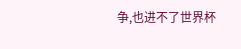争,也进不了世界杯